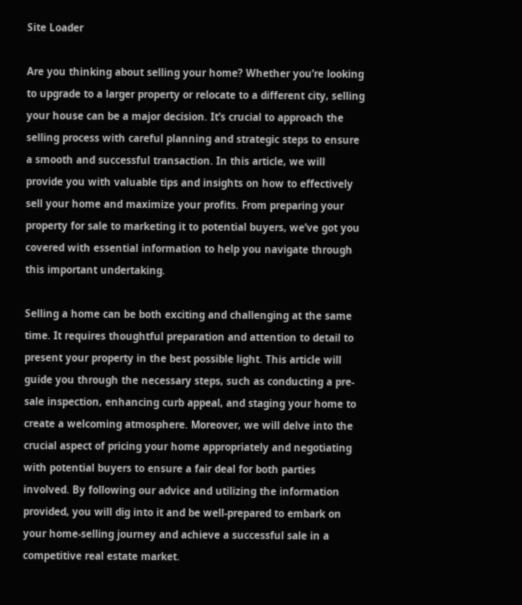Site Loader

Are you thinking about selling your home? Whether you’re looking to upgrade to a larger property or relocate to a different city, selling your house can be a major decision. It’s crucial to approach the selling process with careful planning and strategic steps to ensure a smooth and successful transaction. In this article, we will provide you with valuable tips and insights on how to effectively sell your home and maximize your profits. From preparing your property for sale to marketing it to potential buyers, we’ve got you covered with essential information to help you navigate through this important undertaking.

Selling a home can be both exciting and challenging at the same time. It requires thoughtful preparation and attention to detail to present your property in the best possible light. This article will guide you through the necessary steps, such as conducting a pre-sale inspection, enhancing curb appeal, and staging your home to create a welcoming atmosphere. Moreover, we will delve into the crucial aspect of pricing your home appropriately and negotiating with potential buyers to ensure a fair deal for both parties involved. By following our advice and utilizing the information provided, you will dig into it and be well-prepared to embark on your home-selling journey and achieve a successful sale in a competitive real estate market.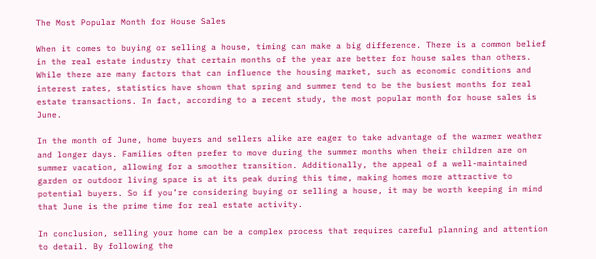The Most Popular Month for House Sales

When it comes to buying or selling a house, timing can make a big difference. There is a common belief in the real estate industry that certain months of the year are better for house sales than others. While there are many factors that can influence the housing market, such as economic conditions and interest rates, statistics have shown that spring and summer tend to be the busiest months for real estate transactions. In fact, according to a recent study, the most popular month for house sales is June.

In the month of June, home buyers and sellers alike are eager to take advantage of the warmer weather and longer days. Families often prefer to move during the summer months when their children are on summer vacation, allowing for a smoother transition. Additionally, the appeal of a well-maintained garden or outdoor living space is at its peak during this time, making homes more attractive to potential buyers. So if you’re considering buying or selling a house, it may be worth keeping in mind that June is the prime time for real estate activity.

In conclusion, selling your home can be a complex process that requires careful planning and attention to detail. By following the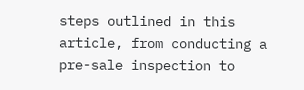steps outlined in this article, from conducting a pre-sale inspection to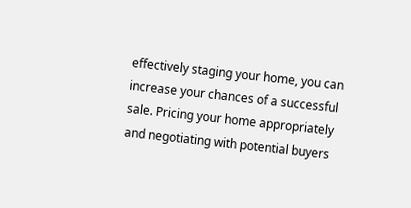effectively staging your home, you can increase your chances of a successful sale. Pricing your home appropriately and negotiating with potential buyers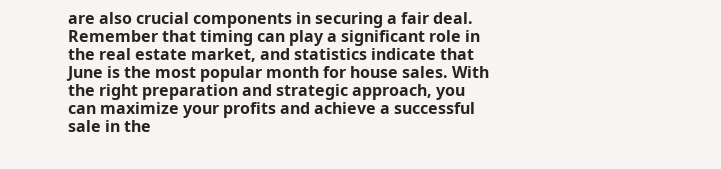are also crucial components in securing a fair deal. Remember that timing can play a significant role in the real estate market, and statistics indicate that June is the most popular month for house sales. With the right preparation and strategic approach, you can maximize your profits and achieve a successful sale in the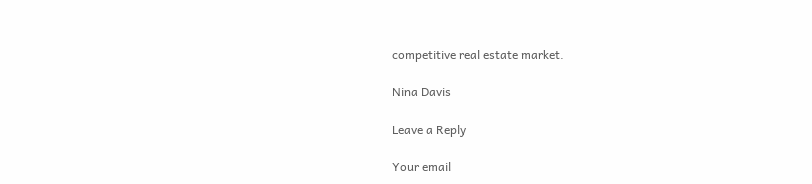competitive real estate market.

Nina Davis

Leave a Reply

Your email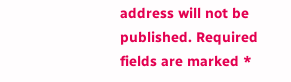address will not be published. Required fields are marked *